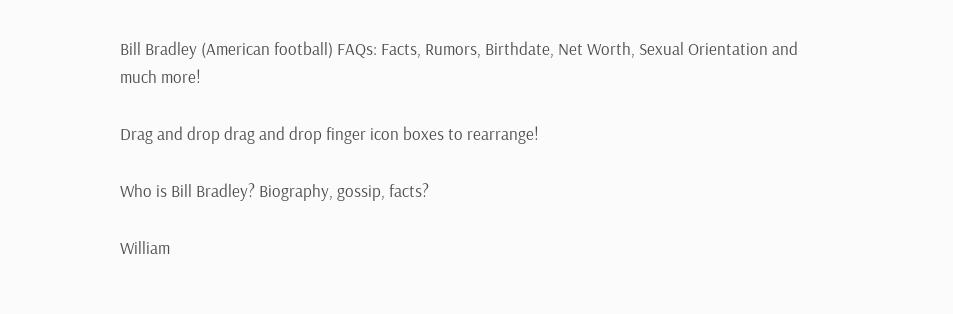Bill Bradley (American football) FAQs: Facts, Rumors, Birthdate, Net Worth, Sexual Orientation and much more!

Drag and drop drag and drop finger icon boxes to rearrange!

Who is Bill Bradley? Biography, gossip, facts?

William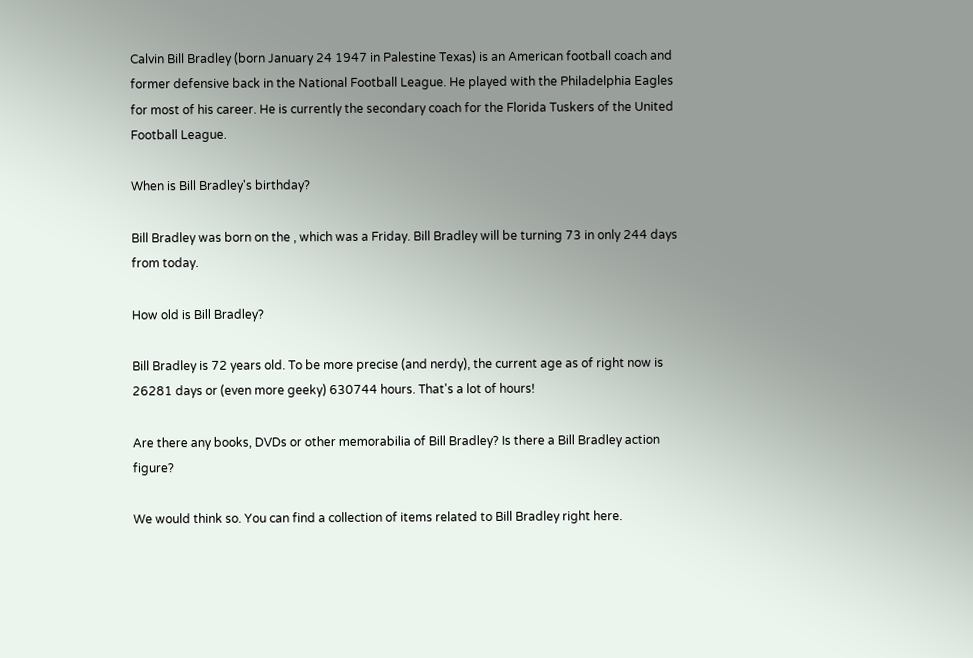Calvin Bill Bradley (born January 24 1947 in Palestine Texas) is an American football coach and former defensive back in the National Football League. He played with the Philadelphia Eagles for most of his career. He is currently the secondary coach for the Florida Tuskers of the United Football League.

When is Bill Bradley's birthday?

Bill Bradley was born on the , which was a Friday. Bill Bradley will be turning 73 in only 244 days from today.

How old is Bill Bradley?

Bill Bradley is 72 years old. To be more precise (and nerdy), the current age as of right now is 26281 days or (even more geeky) 630744 hours. That's a lot of hours!

Are there any books, DVDs or other memorabilia of Bill Bradley? Is there a Bill Bradley action figure?

We would think so. You can find a collection of items related to Bill Bradley right here.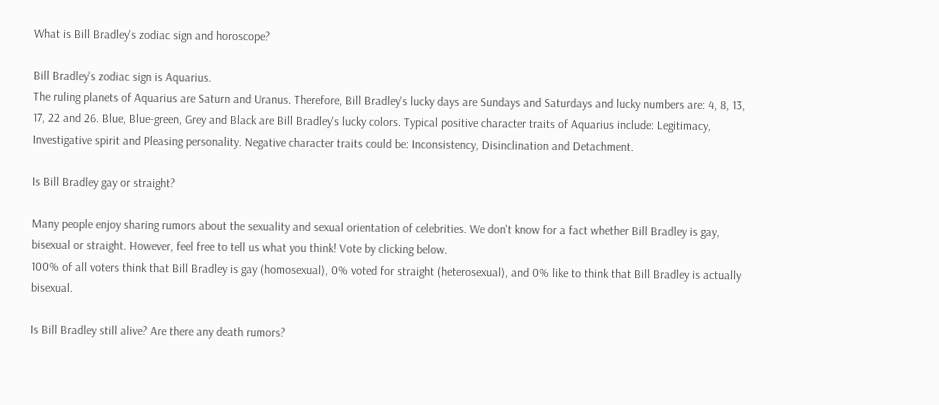What is Bill Bradley's zodiac sign and horoscope?

Bill Bradley's zodiac sign is Aquarius.
The ruling planets of Aquarius are Saturn and Uranus. Therefore, Bill Bradley's lucky days are Sundays and Saturdays and lucky numbers are: 4, 8, 13, 17, 22 and 26. Blue, Blue-green, Grey and Black are Bill Bradley's lucky colors. Typical positive character traits of Aquarius include: Legitimacy, Investigative spirit and Pleasing personality. Negative character traits could be: Inconsistency, Disinclination and Detachment.

Is Bill Bradley gay or straight?

Many people enjoy sharing rumors about the sexuality and sexual orientation of celebrities. We don't know for a fact whether Bill Bradley is gay, bisexual or straight. However, feel free to tell us what you think! Vote by clicking below.
100% of all voters think that Bill Bradley is gay (homosexual), 0% voted for straight (heterosexual), and 0% like to think that Bill Bradley is actually bisexual.

Is Bill Bradley still alive? Are there any death rumors?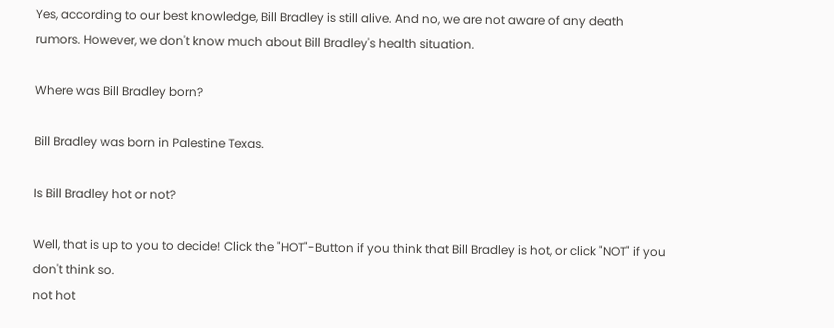Yes, according to our best knowledge, Bill Bradley is still alive. And no, we are not aware of any death rumors. However, we don't know much about Bill Bradley's health situation.

Where was Bill Bradley born?

Bill Bradley was born in Palestine Texas.

Is Bill Bradley hot or not?

Well, that is up to you to decide! Click the "HOT"-Button if you think that Bill Bradley is hot, or click "NOT" if you don't think so.
not hot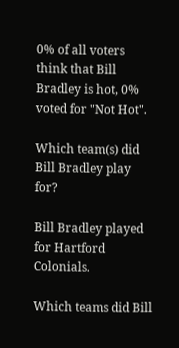0% of all voters think that Bill Bradley is hot, 0% voted for "Not Hot".

Which team(s) did Bill Bradley play for?

Bill Bradley played for Hartford Colonials.

Which teams did Bill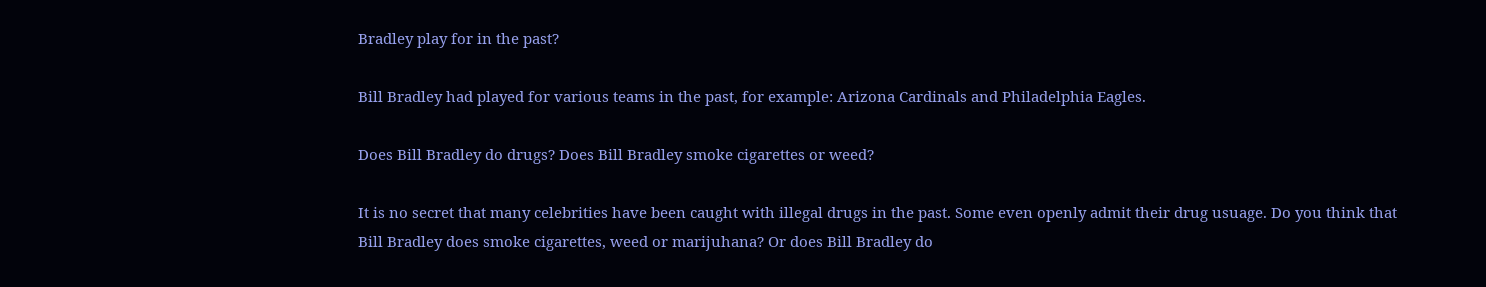Bradley play for in the past?

Bill Bradley had played for various teams in the past, for example: Arizona Cardinals and Philadelphia Eagles.

Does Bill Bradley do drugs? Does Bill Bradley smoke cigarettes or weed?

It is no secret that many celebrities have been caught with illegal drugs in the past. Some even openly admit their drug usuage. Do you think that Bill Bradley does smoke cigarettes, weed or marijuhana? Or does Bill Bradley do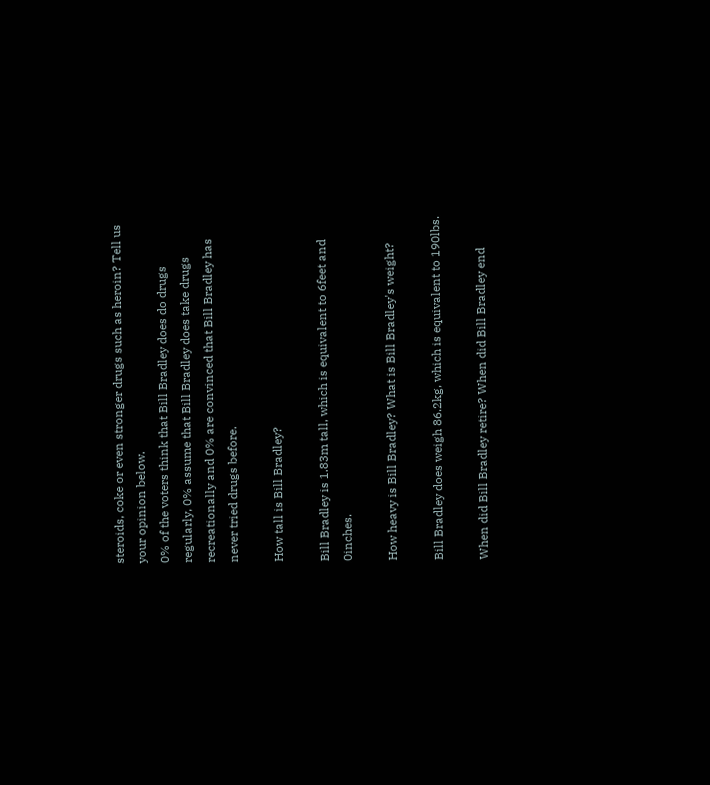steroids, coke or even stronger drugs such as heroin? Tell us your opinion below.
0% of the voters think that Bill Bradley does do drugs regularly, 0% assume that Bill Bradley does take drugs recreationally and 0% are convinced that Bill Bradley has never tried drugs before.

How tall is Bill Bradley?

Bill Bradley is 1.83m tall, which is equivalent to 6feet and 0inches.

How heavy is Bill Bradley? What is Bill Bradley's weight?

Bill Bradley does weigh 86.2kg, which is equivalent to 190lbs.

When did Bill Bradley retire? When did Bill Bradley end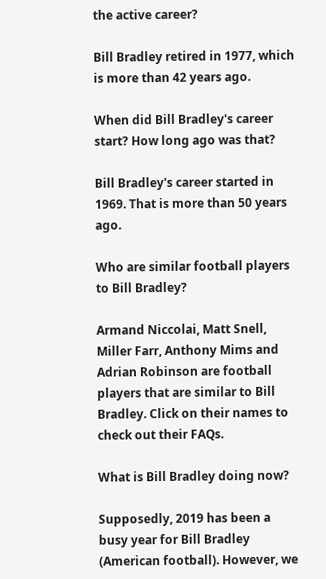the active career?

Bill Bradley retired in 1977, which is more than 42 years ago.

When did Bill Bradley's career start? How long ago was that?

Bill Bradley's career started in 1969. That is more than 50 years ago.

Who are similar football players to Bill Bradley?

Armand Niccolai, Matt Snell, Miller Farr, Anthony Mims and Adrian Robinson are football players that are similar to Bill Bradley. Click on their names to check out their FAQs.

What is Bill Bradley doing now?

Supposedly, 2019 has been a busy year for Bill Bradley (American football). However, we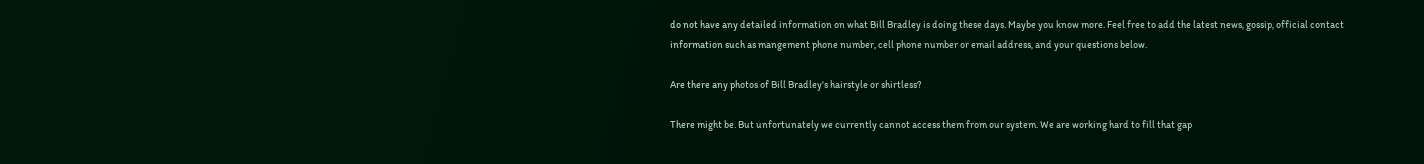do not have any detailed information on what Bill Bradley is doing these days. Maybe you know more. Feel free to add the latest news, gossip, official contact information such as mangement phone number, cell phone number or email address, and your questions below.

Are there any photos of Bill Bradley's hairstyle or shirtless?

There might be. But unfortunately we currently cannot access them from our system. We are working hard to fill that gap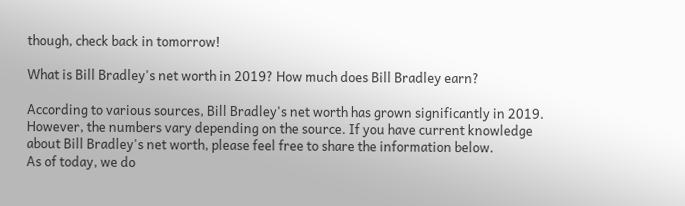though, check back in tomorrow!

What is Bill Bradley's net worth in 2019? How much does Bill Bradley earn?

According to various sources, Bill Bradley's net worth has grown significantly in 2019. However, the numbers vary depending on the source. If you have current knowledge about Bill Bradley's net worth, please feel free to share the information below.
As of today, we do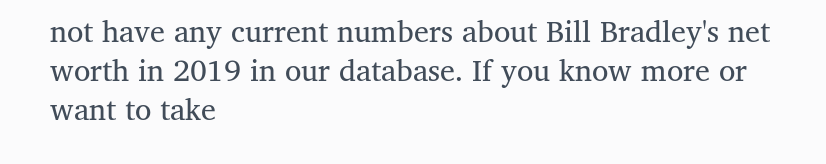not have any current numbers about Bill Bradley's net worth in 2019 in our database. If you know more or want to take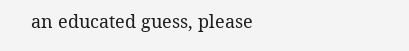an educated guess, please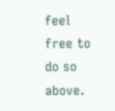feel free to do so above.